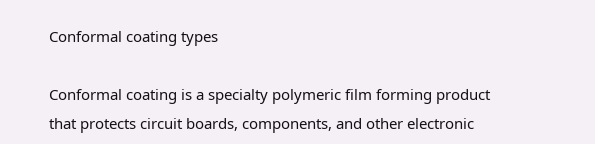Conformal coating types

Conformal coating is a specialty polymeric film forming product that protects circuit boards, components, and other electronic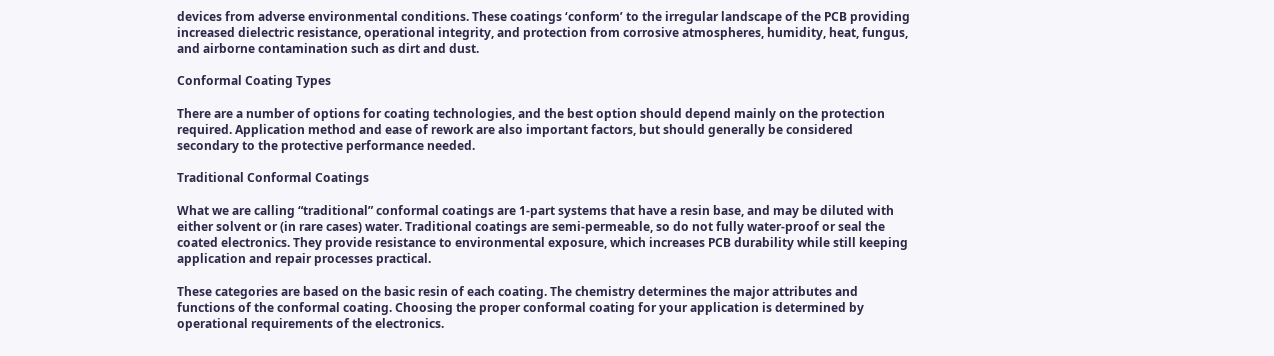devices from adverse environmental conditions. These coatings ‘conform’ to the irregular landscape of the PCB providing increased dielectric resistance, operational integrity, and protection from corrosive atmospheres, humidity, heat, fungus, and airborne contamination such as dirt and dust.

Conformal Coating Types

There are a number of options for coating technologies, and the best option should depend mainly on the protection required. Application method and ease of rework are also important factors, but should generally be considered secondary to the protective performance needed.

Traditional Conformal Coatings

What we are calling “traditional” conformal coatings are 1-part systems that have a resin base, and may be diluted with either solvent or (in rare cases) water. Traditional coatings are semi-permeable, so do not fully water-proof or seal the coated electronics. They provide resistance to environmental exposure, which increases PCB durability while still keeping application and repair processes practical.

These categories are based on the basic resin of each coating. The chemistry determines the major attributes and functions of the conformal coating. Choosing the proper conformal coating for your application is determined by operational requirements of the electronics.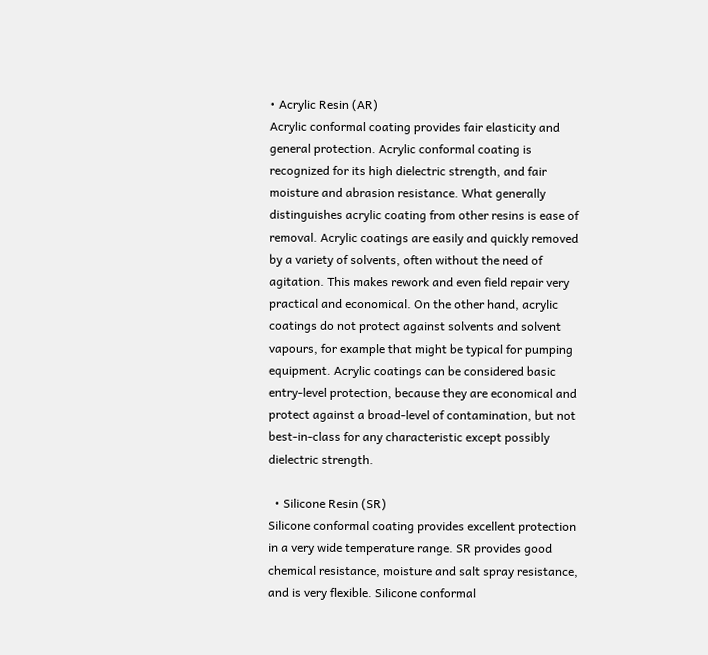• Acrylic Resin (AR)
Acrylic conformal coating provides fair elasticity and general protection. Acrylic conformal coating is recognized for its high dielectric strength, and fair moisture and abrasion resistance. What generally distinguishes acrylic coating from other resins is ease of removal. Acrylic coatings are easily and quickly removed by a variety of solvents, often without the need of agitation. This makes rework and even field repair very practical and economical. On the other hand, acrylic coatings do not protect against solvents and solvent vapours, for example that might be typical for pumping equipment. Acrylic coatings can be considered basic entry-level protection, because they are economical and protect against a broad-level of contamination, but not best-in-class for any characteristic except possibly dielectric strength.

  • Silicone Resin (SR)
Silicone conformal coating provides excellent protection in a very wide temperature range. SR provides good chemical resistance, moisture and salt spray resistance, and is very flexible. Silicone conformal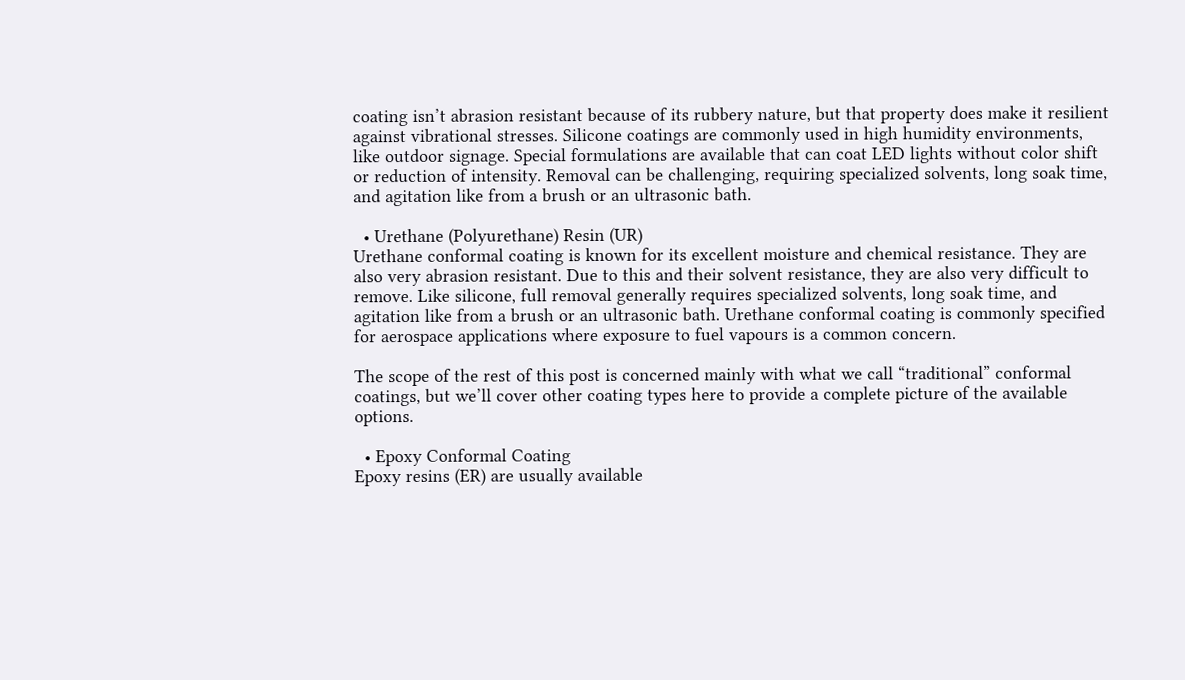coating isn’t abrasion resistant because of its rubbery nature, but that property does make it resilient against vibrational stresses. Silicone coatings are commonly used in high humidity environments, like outdoor signage. Special formulations are available that can coat LED lights without color shift or reduction of intensity. Removal can be challenging, requiring specialized solvents, long soak time, and agitation like from a brush or an ultrasonic bath.

  • Urethane (Polyurethane) Resin (UR)
Urethane conformal coating is known for its excellent moisture and chemical resistance. They are also very abrasion resistant. Due to this and their solvent resistance, they are also very difficult to remove. Like silicone, full removal generally requires specialized solvents, long soak time, and agitation like from a brush or an ultrasonic bath. Urethane conformal coating is commonly specified for aerospace applications where exposure to fuel vapours is a common concern.

The scope of the rest of this post is concerned mainly with what we call “traditional” conformal coatings, but we’ll cover other coating types here to provide a complete picture of the available options.

  • Epoxy Conformal Coating
Epoxy resins (ER) are usually available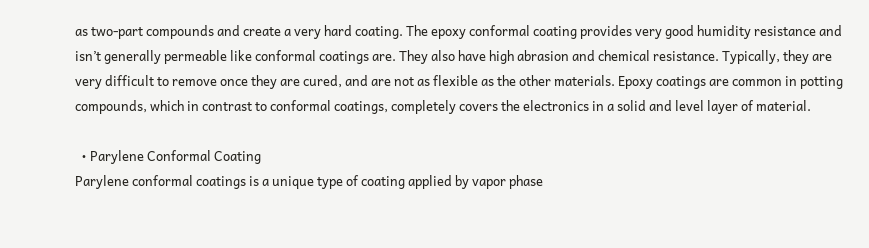as two‐part compounds and create a very hard coating. The epoxy conformal coating provides very good humidity resistance and isn’t generally permeable like conformal coatings are. They also have high abrasion and chemical resistance. Typically, they are very difficult to remove once they are cured, and are not as flexible as the other materials. Epoxy coatings are common in potting compounds, which in contrast to conformal coatings, completely covers the electronics in a solid and level layer of material.

  • Parylene Conformal Coating
Parylene conformal coatings is a unique type of coating applied by vapor phase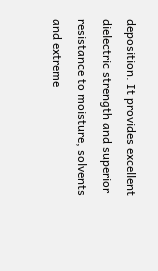deposition. It provides excellent dielectric strength and superior resistance to moisture, solvents and extreme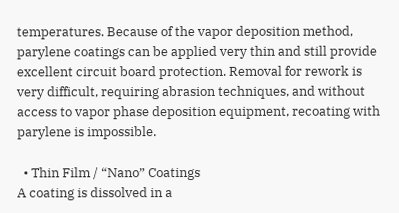temperatures. Because of the vapor deposition method, parylene coatings can be applied very thin and still provide excellent circuit board protection. Removal for rework is very difficult, requiring abrasion techniques, and without access to vapor phase deposition equipment, recoating with parylene is impossible.

  • Thin Film / “Nano” Coatings
A coating is dissolved in a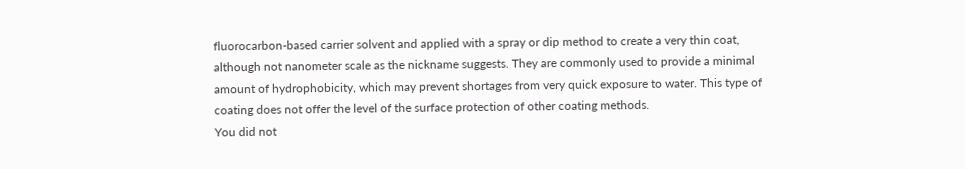fluorocarbon‐based carrier solvent and applied with a spray or dip method to create a very thin coat, although not nanometer scale as the nickname suggests. They are commonly used to provide a minimal amount of hydrophobicity, which may prevent shortages from very quick exposure to water. This type of coating does not offer the level of the surface protection of other coating methods.
You did not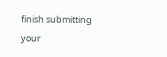finish submitting your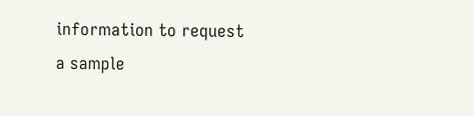information to request a sample